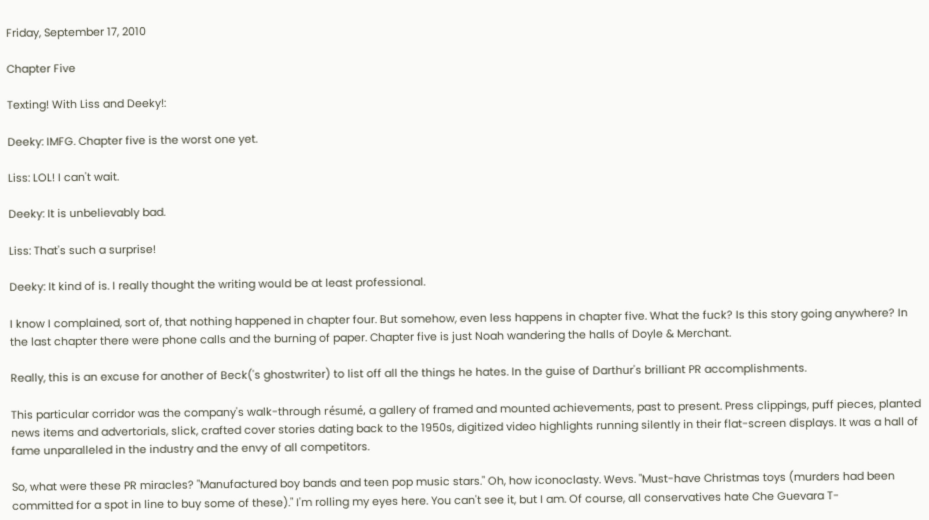Friday, September 17, 2010

Chapter Five

Texting! With Liss and Deeky!:

Deeky: IMFG. Chapter five is the worst one yet.

Liss: LOL! I can't wait.

Deeky: It is unbelievably bad.

Liss: That's such a surprise!

Deeky: It kind of is. I really thought the writing would be at least professional.

I know I complained, sort of, that nothing happened in chapter four. But somehow, even less happens in chapter five. What the fuck? Is this story going anywhere? In the last chapter there were phone calls and the burning of paper. Chapter five is just Noah wandering the halls of Doyle & Merchant.

Really, this is an excuse for another of Beck('s ghostwriter) to list off all the things he hates. In the guise of Darthur's brilliant PR accomplishments.

This particular corridor was the company's walk-through résumé, a gallery of framed and mounted achievements, past to present. Press clippings, puff pieces, planted news items and advertorials, slick, crafted cover stories dating back to the 1950s, digitized video highlights running silently in their flat-screen displays. It was a hall of fame unparalleled in the industry and the envy of all competitors.

So, what were these PR miracles? "Manufactured boy bands and teen pop music stars." Oh, how iconoclasty. Wevs. "Must-have Christmas toys (murders had been committed for a spot in line to buy some of these)." I'm rolling my eyes here. You can't see it, but I am. Of course, all conservatives hate Che Guevara T-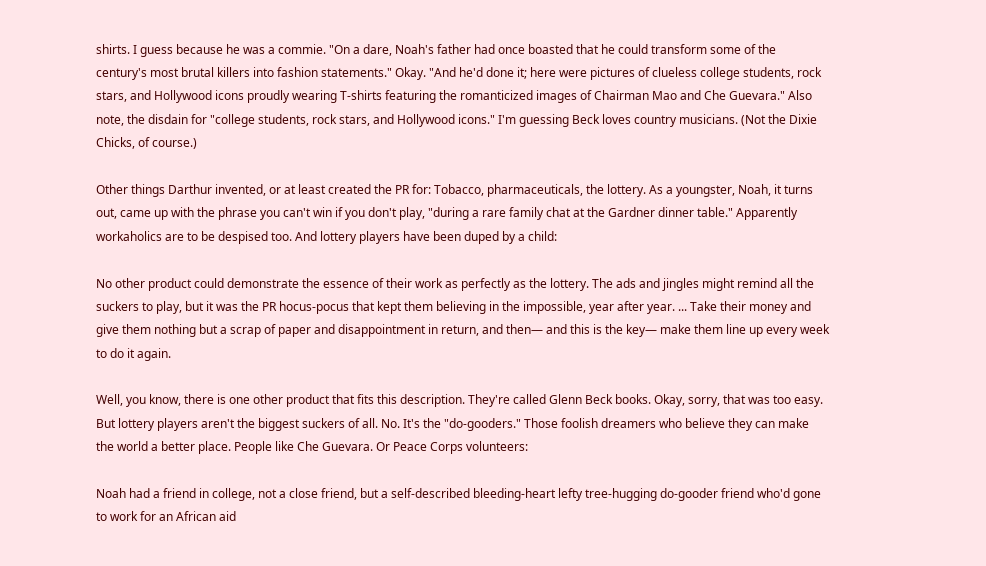shirts. I guess because he was a commie. "On a dare, Noah's father had once boasted that he could transform some of the century's most brutal killers into fashion statements." Okay. "And he'd done it; here were pictures of clueless college students, rock stars, and Hollywood icons proudly wearing T-shirts featuring the romanticized images of Chairman Mao and Che Guevara." Also note, the disdain for "college students, rock stars, and Hollywood icons." I'm guessing Beck loves country musicians. (Not the Dixie Chicks, of course.)

Other things Darthur invented, or at least created the PR for: Tobacco, pharmaceuticals, the lottery. As a youngster, Noah, it turns out, came up with the phrase you can't win if you don't play, "during a rare family chat at the Gardner dinner table." Apparently workaholics are to be despised too. And lottery players have been duped by a child:

No other product could demonstrate the essence of their work as perfectly as the lottery. The ads and jingles might remind all the suckers to play, but it was the PR hocus-pocus that kept them believing in the impossible, year after year. ... Take their money and give them nothing but a scrap of paper and disappointment in return, and then— and this is the key— make them line up every week to do it again.

Well, you know, there is one other product that fits this description. They're called Glenn Beck books. Okay, sorry, that was too easy. But lottery players aren't the biggest suckers of all. No. It's the "do-gooders." Those foolish dreamers who believe they can make the world a better place. People like Che Guevara. Or Peace Corps volunteers:

Noah had a friend in college, not a close friend, but a self-described bleeding-heart lefty tree-hugging do-gooder friend who'd gone to work for an African aid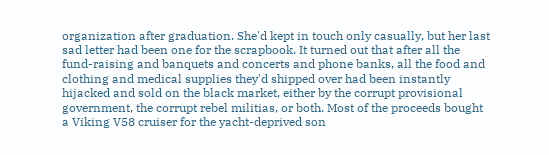organization after graduation. She'd kept in touch only casually, but her last sad letter had been one for the scrapbook. It turned out that after all the fund-raising and banquets and concerts and phone banks, all the food and clothing and medical supplies they'd shipped over had been instantly hijacked and sold on the black market, either by the corrupt provisional government, the corrupt rebel militias, or both. Most of the proceeds bought a Viking V58 cruiser for the yacht-deprived son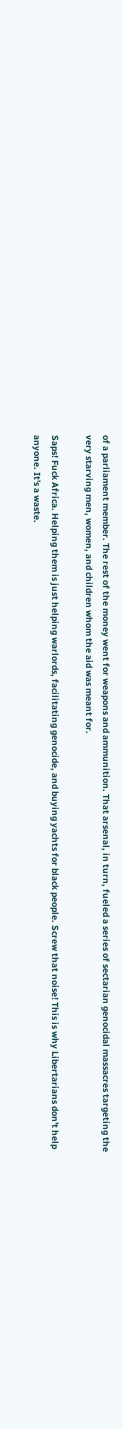of a parliament member. The rest of the money went for weapons and ammunition. That arsenal, in turn, fueled a series of sectarian genocidal massacres targeting the very starving men, women, and children whom the aid was meant for.

Saps! Fuck Africa. Helping them is just helping warlords, facilitating genocide, and buying yachts for black people. Screw that noise! This is why Libertarians don't help anyone. It's a waste.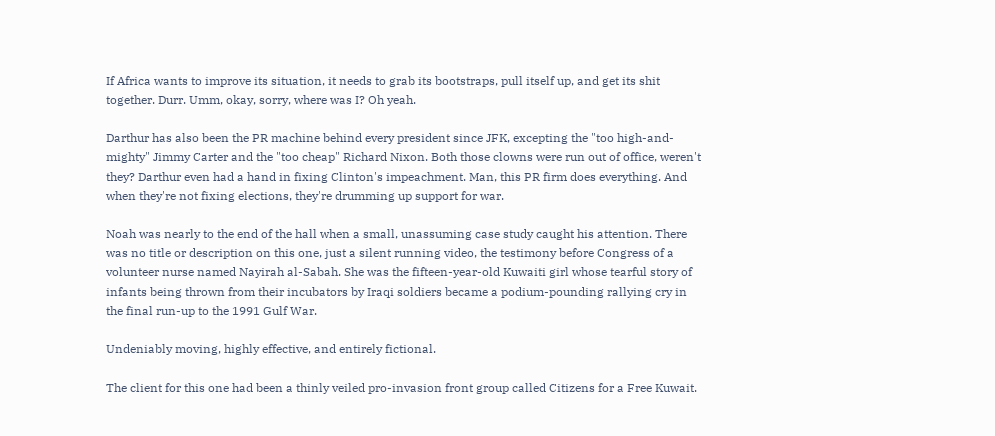If Africa wants to improve its situation, it needs to grab its bootstraps, pull itself up, and get its shit together. Durr. Umm, okay, sorry, where was I? Oh yeah.

Darthur has also been the PR machine behind every president since JFK, excepting the "too high-and-mighty" Jimmy Carter and the "too cheap" Richard Nixon. Both those clowns were run out of office, weren't they? Darthur even had a hand in fixing Clinton's impeachment. Man, this PR firm does everything. And when they're not fixing elections, they're drumming up support for war.

Noah was nearly to the end of the hall when a small, unassuming case study caught his attention. There was no title or description on this one, just a silent running video, the testimony before Congress of a volunteer nurse named Nayirah al-Sabah. She was the fifteen-year-old Kuwaiti girl whose tearful story of infants being thrown from their incubators by Iraqi soldiers became a podium-pounding rallying cry in the final run-up to the 1991 Gulf War.

Undeniably moving, highly effective, and entirely fictional.

The client for this one had been a thinly veiled pro-invasion front group called Citizens for a Free Kuwait.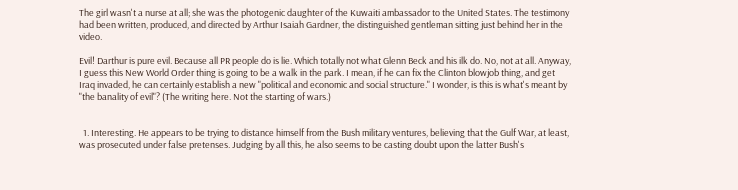The girl wasn't a nurse at all; she was the photogenic daughter of the Kuwaiti ambassador to the United States. The testimony had been written, produced, and directed by Arthur Isaiah Gardner, the distinguished gentleman sitting just behind her in the video.

Evil! Darthur is pure evil. Because all PR people do is lie. Which totally not what Glenn Beck and his ilk do. No, not at all. Anyway, I guess this New World Order thing is going to be a walk in the park. I mean, if he can fix the Clinton blowjob thing, and get Iraq invaded, he can certainly establish a new "political and economic and social structure." I wonder, is this is what's meant by "the banality of evil"? (The writing here. Not the starting of wars.)


  1. Interesting. He appears to be trying to distance himself from the Bush military ventures, believing that the Gulf War, at least, was prosecuted under false pretenses. Judging by all this, he also seems to be casting doubt upon the latter Bush's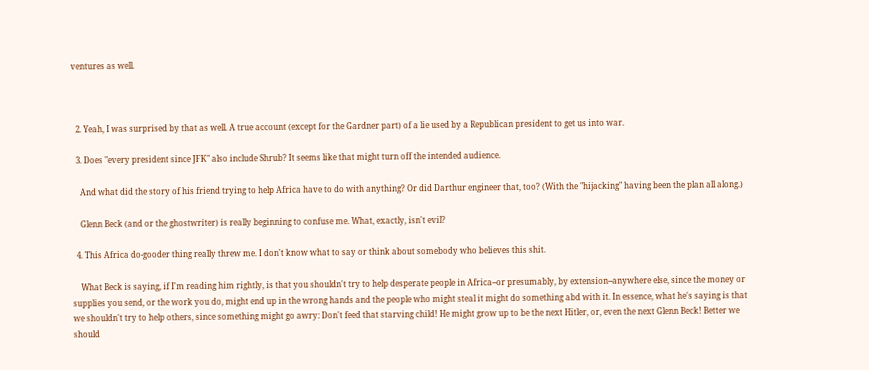ventures as well.



  2. Yeah, I was surprised by that as well. A true account (except for the Gardner part) of a lie used by a Republican president to get us into war.

  3. Does "every president since JFK" also include Shrub? It seems like that might turn off the intended audience.

    And what did the story of his friend trying to help Africa have to do with anything? Or did Darthur engineer that, too? (With the "hijacking" having been the plan all along.)

    Glenn Beck (and or the ghostwriter) is really beginning to confuse me. What, exactly, isn't evil?

  4. This Africa do-gooder thing really threw me. I don't know what to say or think about somebody who believes this shit.

    What Beck is saying, if I'm reading him rightly, is that you shouldn't try to help desperate people in Africa--or presumably, by extension--anywhere else, since the money or supplies you send, or the work you do, might end up in the wrong hands and the people who might steal it might do something abd with it. In essence, what he's saying is that we shouldn't try to help others, since something might go awry: Don't feed that starving child! He might grow up to be the next Hitler, or, even the next Glenn Beck! Better we should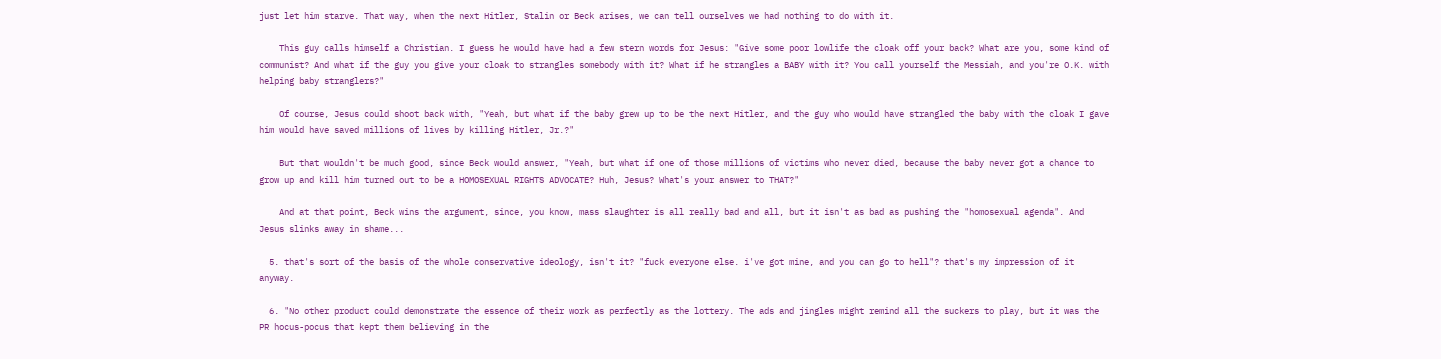just let him starve. That way, when the next Hitler, Stalin or Beck arises, we can tell ourselves we had nothing to do with it.

    This guy calls himself a Christian. I guess he would have had a few stern words for Jesus: "Give some poor lowlife the cloak off your back? What are you, some kind of communist? And what if the guy you give your cloak to strangles somebody with it? What if he strangles a BABY with it? You call yourself the Messiah, and you're O.K. with helping baby stranglers?"

    Of course, Jesus could shoot back with, "Yeah, but what if the baby grew up to be the next Hitler, and the guy who would have strangled the baby with the cloak I gave him would have saved millions of lives by killing Hitler, Jr.?"

    But that wouldn't be much good, since Beck would answer, "Yeah, but what if one of those millions of victims who never died, because the baby never got a chance to grow up and kill him turned out to be a HOMOSEXUAL RIGHTS ADVOCATE? Huh, Jesus? What's your answer to THAT?"

    And at that point, Beck wins the argument, since, you know, mass slaughter is all really bad and all, but it isn't as bad as pushing the "homosexual agenda". And Jesus slinks away in shame...

  5. that's sort of the basis of the whole conservative ideology, isn't it? "fuck everyone else. i've got mine, and you can go to hell"? that's my impression of it anyway.

  6. "No other product could demonstrate the essence of their work as perfectly as the lottery. The ads and jingles might remind all the suckers to play, but it was the PR hocus-pocus that kept them believing in the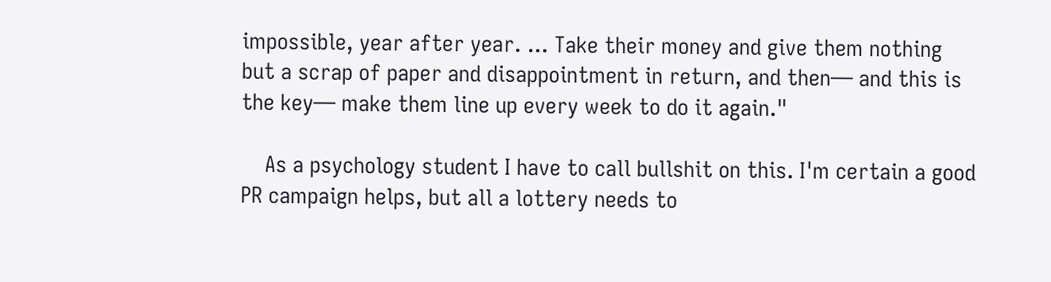impossible, year after year. ... Take their money and give them nothing but a scrap of paper and disappointment in return, and then— and this is the key— make them line up every week to do it again."

    As a psychology student I have to call bullshit on this. I'm certain a good PR campaign helps, but all a lottery needs to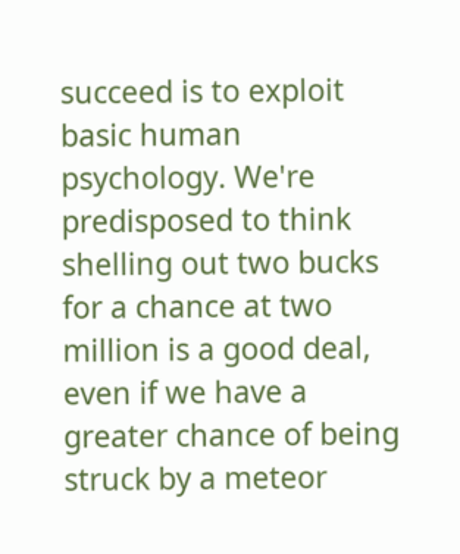succeed is to exploit basic human psychology. We're predisposed to think shelling out two bucks for a chance at two million is a good deal, even if we have a greater chance of being struck by a meteor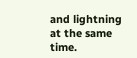and lightning at the same time.